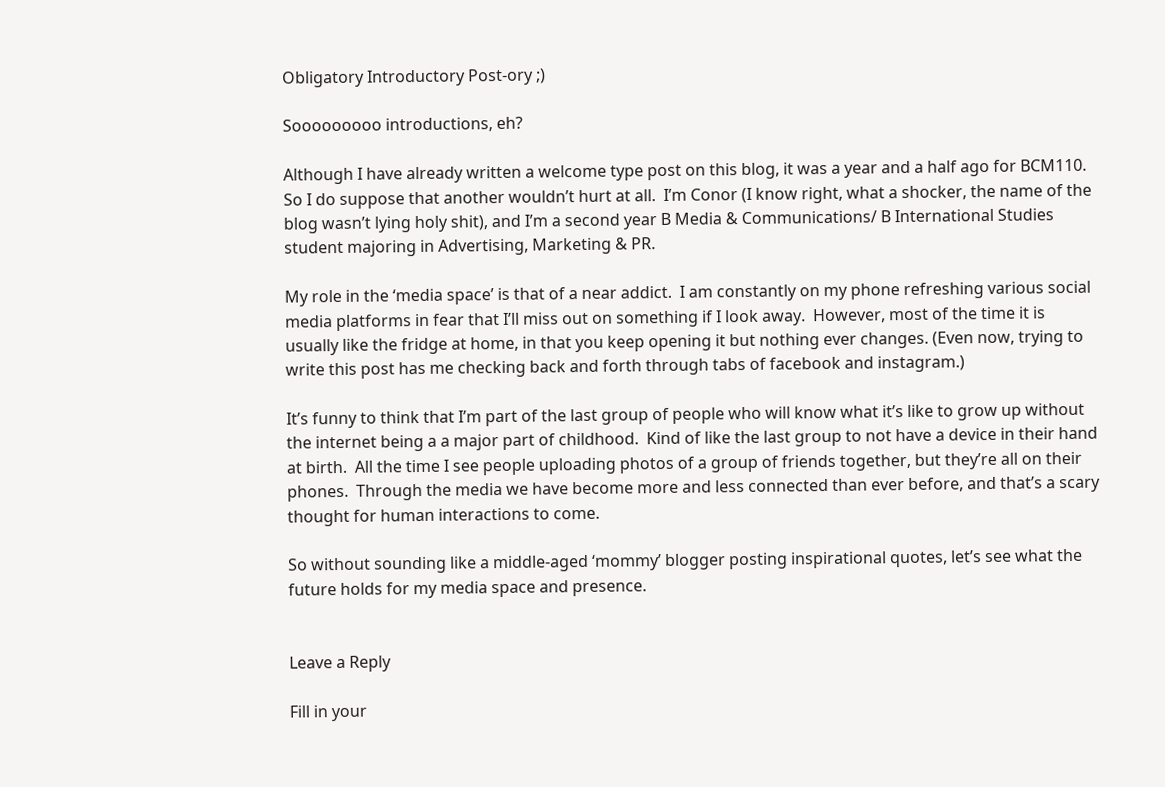Obligatory Introductory Post-ory ;)

Sooooooooo introductions, eh?

Although I have already written a welcome type post on this blog, it was a year and a half ago for BCM110.  So I do suppose that another wouldn’t hurt at all.  I’m Conor (I know right, what a shocker, the name of the blog wasn’t lying holy shit), and I’m a second year B Media & Communications/ B International Studies student majoring in Advertising, Marketing & PR.

My role in the ‘media space’ is that of a near addict.  I am constantly on my phone refreshing various social media platforms in fear that I’ll miss out on something if I look away.  However, most of the time it is usually like the fridge at home, in that you keep opening it but nothing ever changes. (Even now, trying to write this post has me checking back and forth through tabs of facebook and instagram.)

It’s funny to think that I’m part of the last group of people who will know what it’s like to grow up without the internet being a a major part of childhood.  Kind of like the last group to not have a device in their hand at birth.  All the time I see people uploading photos of a group of friends together, but they’re all on their phones.  Through the media we have become more and less connected than ever before, and that’s a scary thought for human interactions to come.

So without sounding like a middle-aged ‘mommy’ blogger posting inspirational quotes, let’s see what the future holds for my media space and presence.


Leave a Reply

Fill in your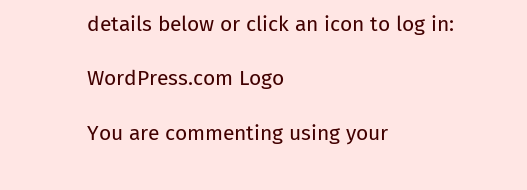details below or click an icon to log in:

WordPress.com Logo

You are commenting using your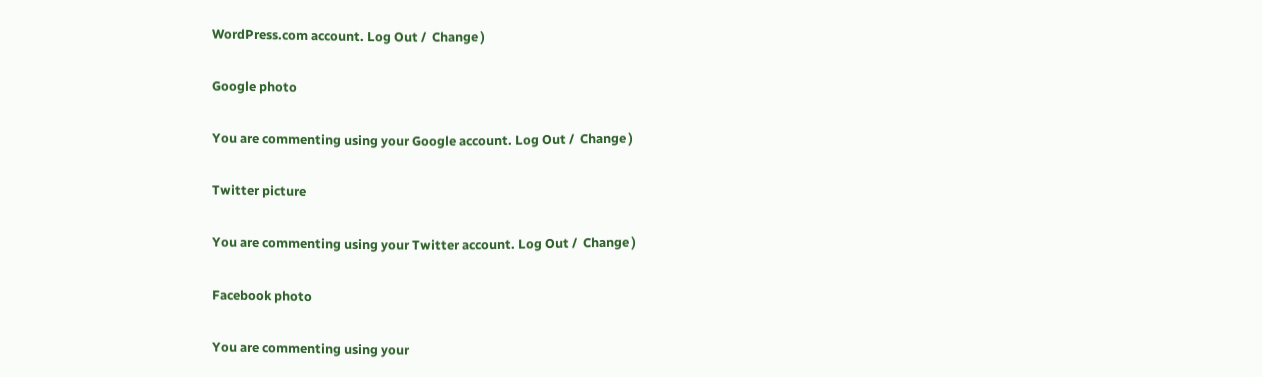WordPress.com account. Log Out /  Change )

Google photo

You are commenting using your Google account. Log Out /  Change )

Twitter picture

You are commenting using your Twitter account. Log Out /  Change )

Facebook photo

You are commenting using your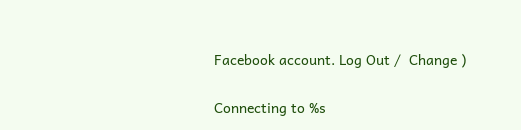Facebook account. Log Out /  Change )

Connecting to %s